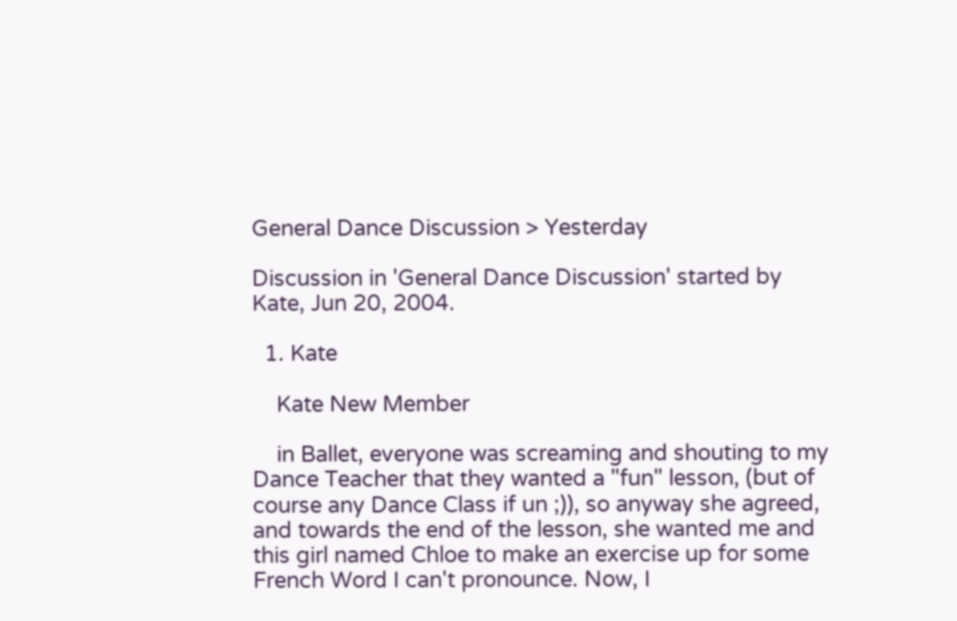General Dance Discussion > Yesterday

Discussion in 'General Dance Discussion' started by Kate, Jun 20, 2004.

  1. Kate

    Kate New Member

    in Ballet, everyone was screaming and shouting to my Dance Teacher that they wanted a "fun" lesson, (but of course any Dance Class if un ;)), so anyway she agreed, and towards the end of the lesson, she wanted me and this girl named Chloe to make an exercise up for some French Word I can't pronounce. Now, I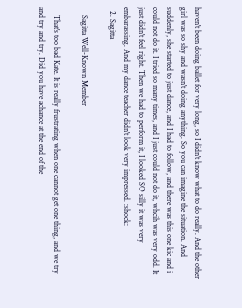haven't been doing ballet for very long, so I didn't know what to do really. And the other girl was so shy and wasn't doing anything. So you can imagine the situation. And suddenly, she started to just dance, and I had to follow, and there was this one kic and i could not do it. I tried so many times, and I just could not do it, whcih was very odd. It just didn't feel right. Then we had to perform it, I looked SO silly it was very embarassing. And my dance teacher didn't look very impressed. :shock:
  2. Sagitta

    Sagitta Well-Known Member

    That's too bad Kate. It is really frustrating when one cannot get one thing, and we try and try and try. Did you have achance at the end of the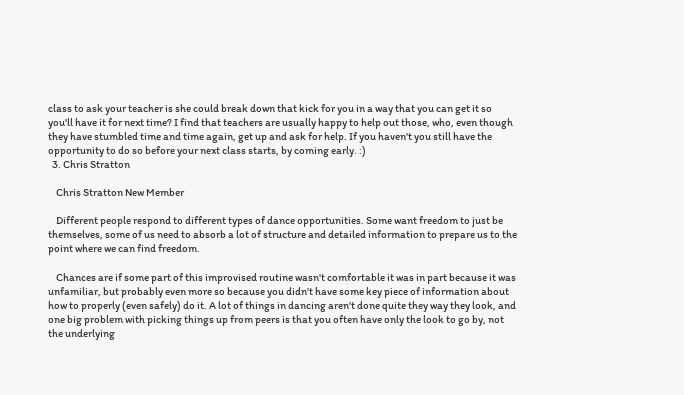class to ask your teacher is she could break down that kick for you in a way that you can get it so you'll have it for next time? I find that teachers are usually happy to help out those, who, even though they have stumbled time and time again, get up and ask for help. If you haven't you still have the opportunity to do so before your next class starts, by coming early. :)
  3. Chris Stratton

    Chris Stratton New Member

    Different people respond to different types of dance opportunities. Some want freedom to just be themselves, some of us need to absorb a lot of structure and detailed information to prepare us to the point where we can find freedom.

    Chances are if some part of this improvised routine wasn't comfortable it was in part because it was unfamiliar, but probably even more so because you didn't have some key piece of information about how to properly (even safely) do it. A lot of things in dancing aren't done quite they way they look, and one big problem with picking things up from peers is that you often have only the look to go by, not the underlying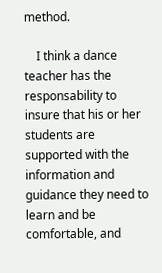method.

    I think a dance teacher has the responsability to insure that his or her students are supported with the information and guidance they need to learn and be comfortable, and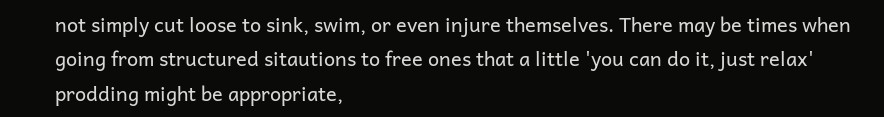not simply cut loose to sink, swim, or even injure themselves. There may be times when going from structured sitautions to free ones that a little 'you can do it, just relax' prodding might be appropriate,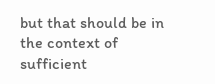but that should be in the context of sufficient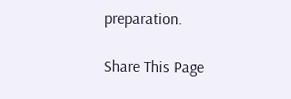preparation.

Share This Page